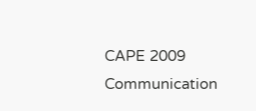CAPE 2009 Communication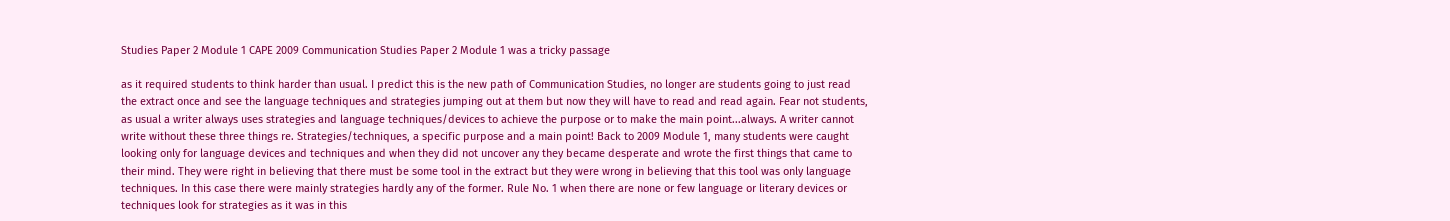Studies Paper 2 Module 1 CAPE 2009 Communication Studies Paper 2 Module 1 was a tricky passage

as it required students to think harder than usual. I predict this is the new path of Communication Studies, no longer are students going to just read the extract once and see the language techniques and strategies jumping out at them but now they will have to read and read again. Fear not students, as usual a writer always uses strategies and language techniques/devices to achieve the purpose or to make the main point...always. A writer cannot write without these three things re. Strategies/techniques, a specific purpose and a main point! Back to 2009 Module 1, many students were caught looking only for language devices and techniques and when they did not uncover any they became desperate and wrote the first things that came to their mind. They were right in believing that there must be some tool in the extract but they were wrong in believing that this tool was only language techniques. In this case there were mainly strategies hardly any of the former. Rule No. 1 when there are none or few language or literary devices or techniques look for strategies as it was in this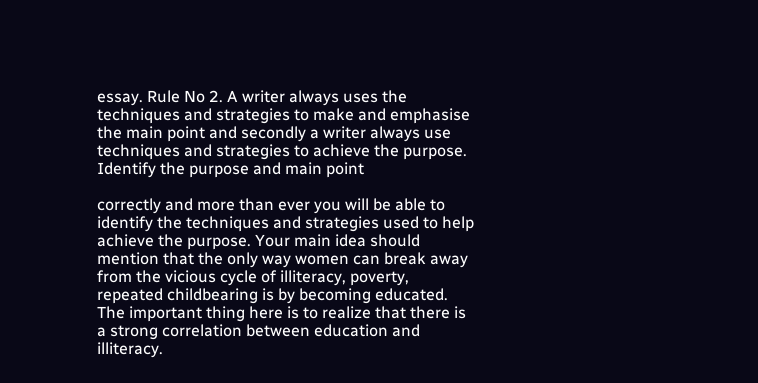essay. Rule No 2. A writer always uses the techniques and strategies to make and emphasise the main point and secondly a writer always use techniques and strategies to achieve the purpose. Identify the purpose and main point

correctly and more than ever you will be able to identify the techniques and strategies used to help achieve the purpose. Your main idea should mention that the only way women can break away from the vicious cycle of illiteracy, poverty, repeated childbearing is by becoming educated. The important thing here is to realize that there is a strong correlation between education and illiteracy.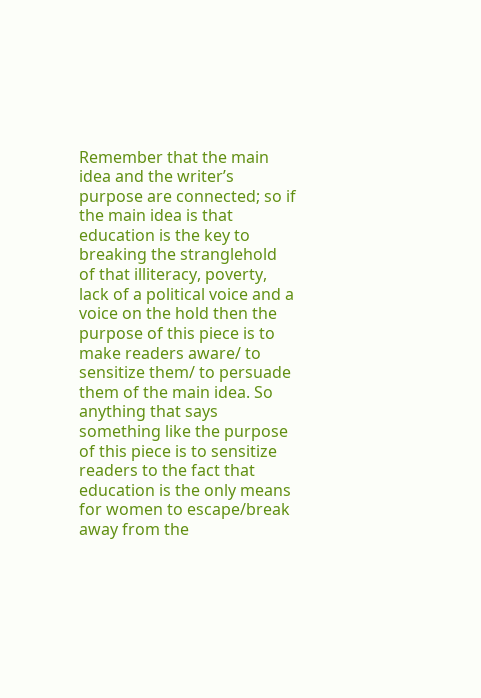Remember that the main idea and the writer’s purpose are connected; so if the main idea is that education is the key to breaking the stranglehold of that illiteracy, poverty, lack of a political voice and a voice on the hold then the purpose of this piece is to make readers aware/ to sensitize them/ to persuade them of the main idea. So anything that says something like the purpose of this piece is to sensitize readers to the fact that education is the only means for women to escape/break away from the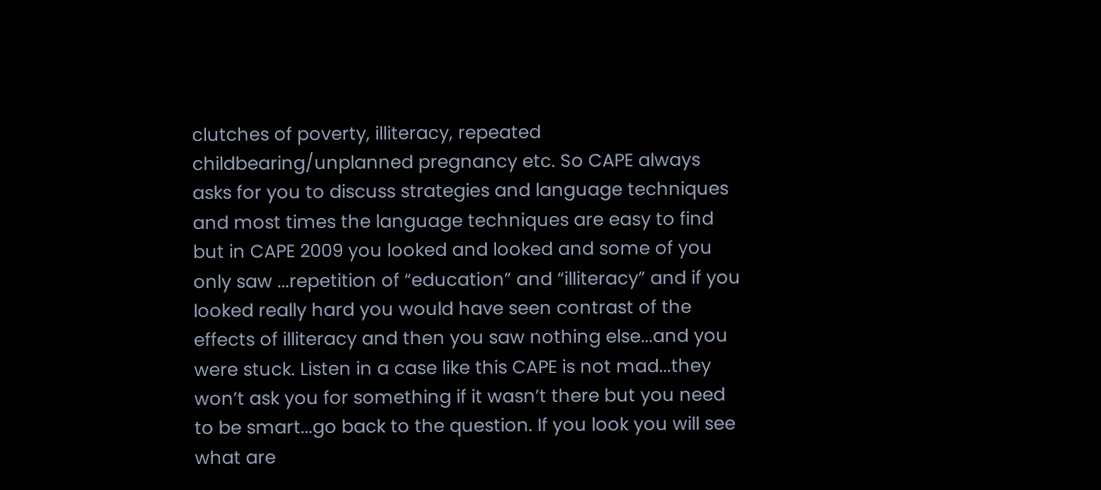clutches of poverty, illiteracy, repeated childbearing/unplanned pregnancy etc. So CAPE always asks for you to discuss strategies and language techniques and most times the language techniques are easy to find but in CAPE 2009 you looked and looked and some of you only saw ...repetition of “education” and “illiteracy” and if you looked really hard you would have seen contrast of the effects of illiteracy and then you saw nothing else...and you were stuck. Listen in a case like this CAPE is not mad...they won’t ask you for something if it wasn’t there but you need to be smart...go back to the question. If you look you will see what are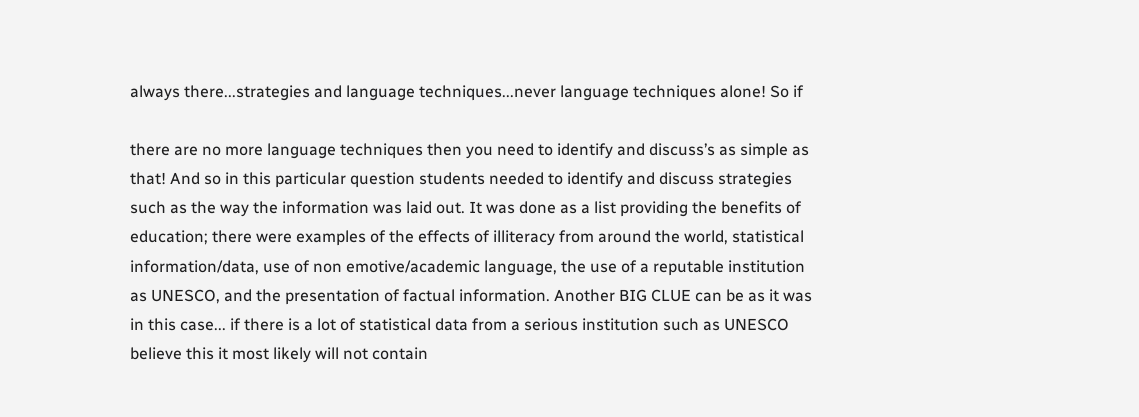always there...strategies and language techniques...never language techniques alone! So if

there are no more language techniques then you need to identify and discuss’s as simple as that! And so in this particular question students needed to identify and discuss strategies such as the way the information was laid out. It was done as a list providing the benefits of education; there were examples of the effects of illiteracy from around the world, statistical information/data, use of non emotive/academic language, the use of a reputable institution as UNESCO, and the presentation of factual information. Another BIG CLUE can be as it was in this case... if there is a lot of statistical data from a serious institution such as UNESCO believe this it most likely will not contain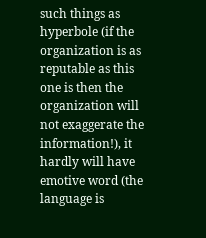such things as hyperbole (if the organization is as reputable as this one is then the organization will not exaggerate the information!), it hardly will have emotive word (the language is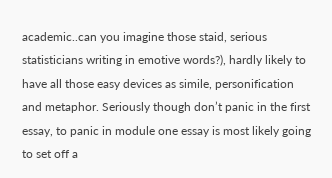academic..can you imagine those staid, serious statisticians writing in emotive words?), hardly likely to have all those easy devices as simile, personification and metaphor. Seriously though don’t panic in the first essay, to panic in module one essay is most likely going to set off a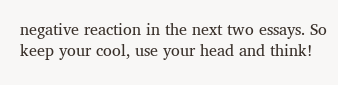negative reaction in the next two essays. So keep your cool, use your head and think!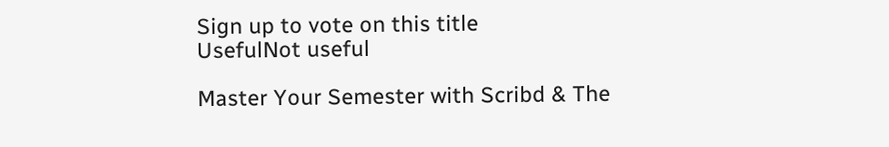Sign up to vote on this title
UsefulNot useful

Master Your Semester with Scribd & The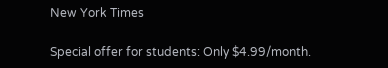New York Times

Special offer for students: Only $4.99/month.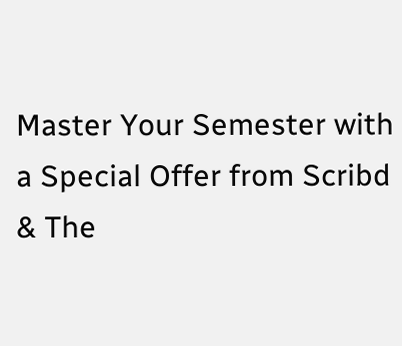Master Your Semester with a Special Offer from Scribd & The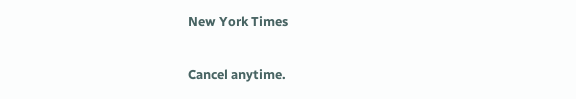New York Times

Cancel anytime.